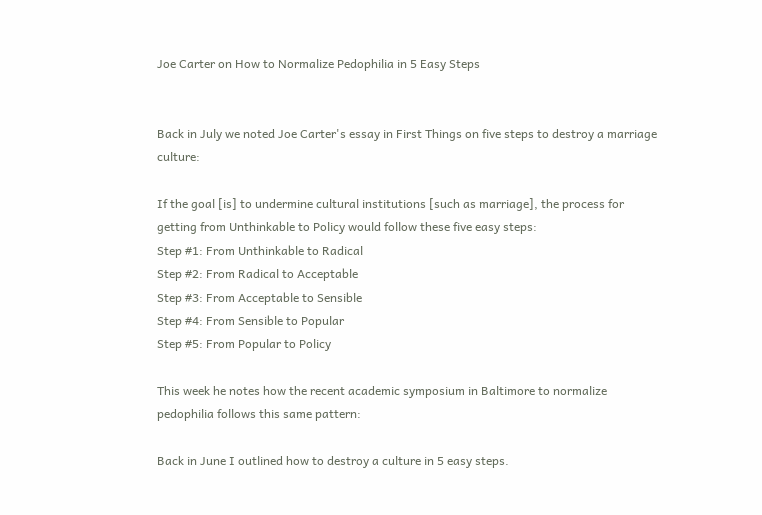Joe Carter on How to Normalize Pedophilia in 5 Easy Steps


Back in July we noted Joe Carter's essay in First Things on five steps to destroy a marriage culture:

If the goal [is] to undermine cultural institutions [such as marriage], the process for getting from Unthinkable to Policy would follow these five easy steps:
Step #1: From Unthinkable to Radical
Step #2: From Radical to Acceptable
Step #3: From Acceptable to Sensible
Step #4: From Sensible to Popular
Step #5: From Popular to Policy

This week he notes how the recent academic symposium in Baltimore to normalize pedophilia follows this same pattern:

Back in June I outlined how to destroy a culture in 5 easy steps.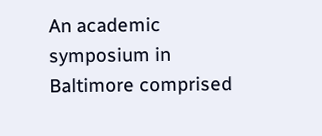An academic symposium in Baltimore comprised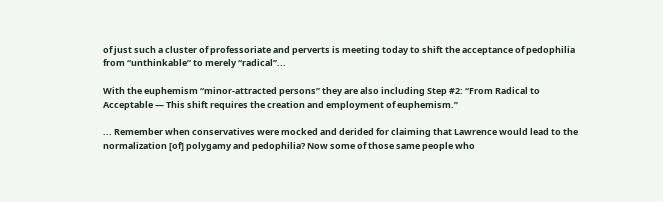of just such a cluster of professoriate and perverts is meeting today to shift the acceptance of pedophilia from “unthinkable” to merely “radical”...

With the euphemism “minor-attracted persons” they are also including Step #2: “From Radical to Acceptable — This shift requires the creation and employment of euphemism.”

... Remember when conservatives were mocked and derided for claiming that Lawrence would lead to the normalization [of] polygamy and pedophilia? Now some of those same people who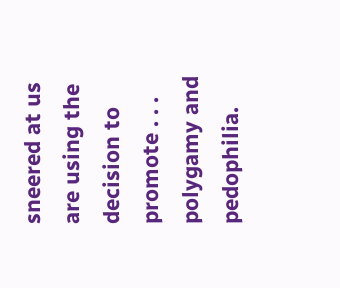sneered at us are using the decision to promote . . . polygamy and pedophilia.